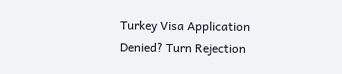Turkey Visa Application Denied? Turn Rejection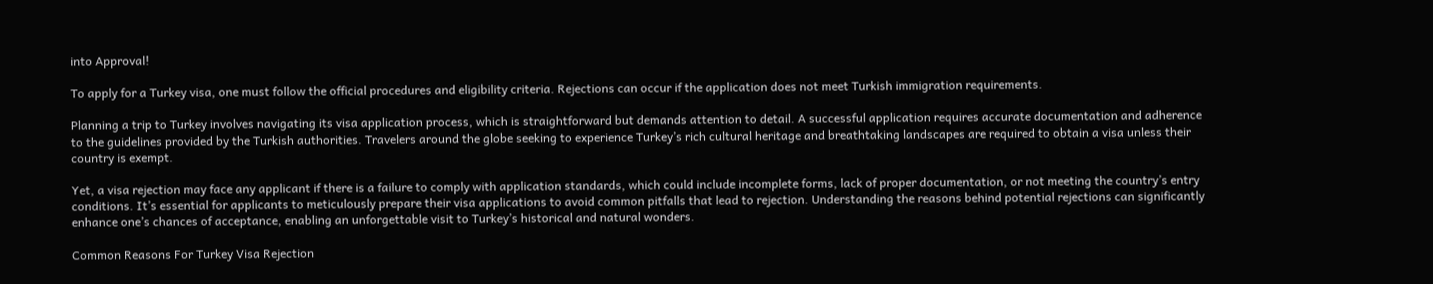into Approval!

To apply for a Turkey visa, one must follow the official procedures and eligibility criteria. Rejections can occur if the application does not meet Turkish immigration requirements.

Planning a trip to Turkey involves navigating its visa application process, which is straightforward but demands attention to detail. A successful application requires accurate documentation and adherence to the guidelines provided by the Turkish authorities. Travelers around the globe seeking to experience Turkey’s rich cultural heritage and breathtaking landscapes are required to obtain a visa unless their country is exempt.

Yet, a visa rejection may face any applicant if there is a failure to comply with application standards, which could include incomplete forms, lack of proper documentation, or not meeting the country’s entry conditions. It’s essential for applicants to meticulously prepare their visa applications to avoid common pitfalls that lead to rejection. Understanding the reasons behind potential rejections can significantly enhance one’s chances of acceptance, enabling an unforgettable visit to Turkey’s historical and natural wonders.

Common Reasons For Turkey Visa Rejection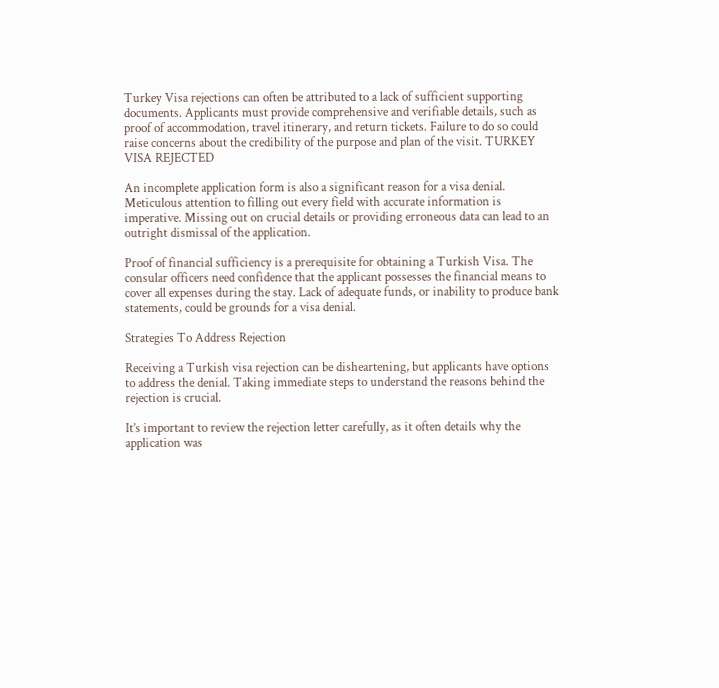Turkey Visa rejections can often be attributed to a lack of sufficient supporting documents. Applicants must provide comprehensive and verifiable details, such as proof of accommodation, travel itinerary, and return tickets. Failure to do so could raise concerns about the credibility of the purpose and plan of the visit. TURKEY VISA REJECTED

An incomplete application form is also a significant reason for a visa denial. Meticulous attention to filling out every field with accurate information is imperative. Missing out on crucial details or providing erroneous data can lead to an outright dismissal of the application.

Proof of financial sufficiency is a prerequisite for obtaining a Turkish Visa. The consular officers need confidence that the applicant possesses the financial means to cover all expenses during the stay. Lack of adequate funds, or inability to produce bank statements, could be grounds for a visa denial.

Strategies To Address Rejection

Receiving a Turkish visa rejection can be disheartening, but applicants have options to address the denial. Taking immediate steps to understand the reasons behind the rejection is crucial.

It’s important to review the rejection letter carefully, as it often details why the application was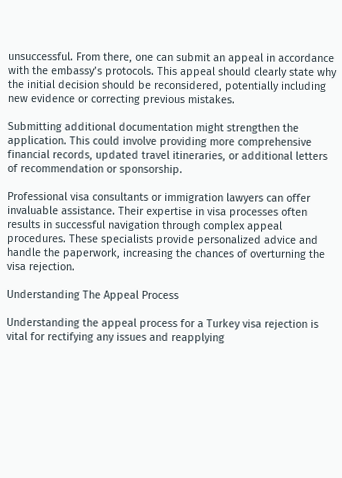unsuccessful. From there, one can submit an appeal in accordance with the embassy’s protocols. This appeal should clearly state why the initial decision should be reconsidered, potentially including new evidence or correcting previous mistakes.

Submitting additional documentation might strengthen the application. This could involve providing more comprehensive financial records, updated travel itineraries, or additional letters of recommendation or sponsorship.

Professional visa consultants or immigration lawyers can offer invaluable assistance. Their expertise in visa processes often results in successful navigation through complex appeal procedures. These specialists provide personalized advice and handle the paperwork, increasing the chances of overturning the visa rejection.

Understanding The Appeal Process

Understanding the appeal process for a Turkey visa rejection is vital for rectifying any issues and reapplying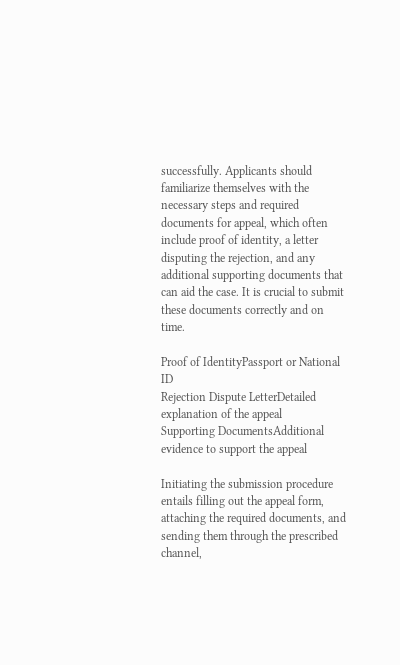successfully. Applicants should familiarize themselves with the necessary steps and required documents for appeal, which often include proof of identity, a letter disputing the rejection, and any additional supporting documents that can aid the case. It is crucial to submit these documents correctly and on time.

Proof of IdentityPassport or National ID
Rejection Dispute LetterDetailed explanation of the appeal
Supporting DocumentsAdditional evidence to support the appeal

Initiating the submission procedure entails filling out the appeal form, attaching the required documents, and sending them through the prescribed channel,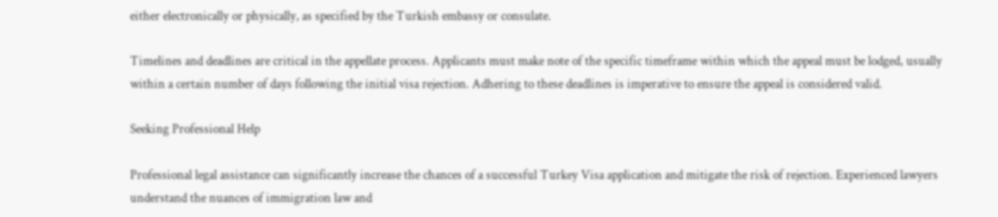either electronically or physically, as specified by the Turkish embassy or consulate.

Timelines and deadlines are critical in the appellate process. Applicants must make note of the specific timeframe within which the appeal must be lodged, usually within a certain number of days following the initial visa rejection. Adhering to these deadlines is imperative to ensure the appeal is considered valid.

Seeking Professional Help

Professional legal assistance can significantly increase the chances of a successful Turkey Visa application and mitigate the risk of rejection. Experienced lawyers understand the nuances of immigration law and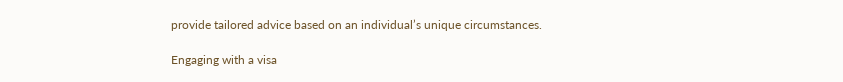provide tailored advice based on an individual’s unique circumstances.

Engaging with a visa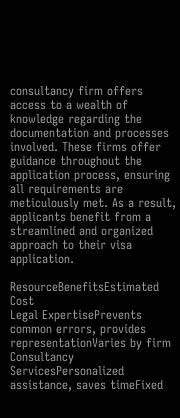consultancy firm offers access to a wealth of knowledge regarding the documentation and processes involved. These firms offer guidance throughout the application process, ensuring all requirements are meticulously met. As a result, applicants benefit from a streamlined and organized approach to their visa application.

ResourceBenefitsEstimated Cost
Legal ExpertisePrevents common errors, provides representationVaries by firm
Consultancy ServicesPersonalized assistance, saves timeFixed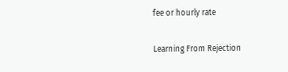fee or hourly rate

Learning From Rejection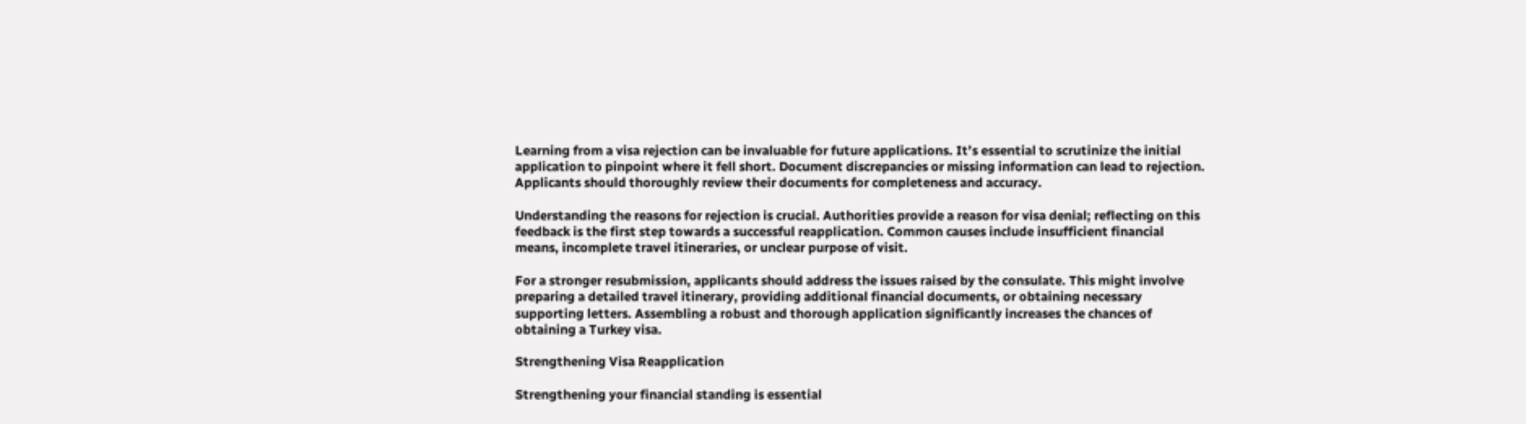Learning from a visa rejection can be invaluable for future applications. It’s essential to scrutinize the initial application to pinpoint where it fell short. Document discrepancies or missing information can lead to rejection. Applicants should thoroughly review their documents for completeness and accuracy.

Understanding the reasons for rejection is crucial. Authorities provide a reason for visa denial; reflecting on this feedback is the first step towards a successful reapplication. Common causes include insufficient financial means, incomplete travel itineraries, or unclear purpose of visit.

For a stronger resubmission, applicants should address the issues raised by the consulate. This might involve preparing a detailed travel itinerary, providing additional financial documents, or obtaining necessary supporting letters. Assembling a robust and thorough application significantly increases the chances of obtaining a Turkey visa.

Strengthening Visa Reapplication

Strengthening your financial standing is essential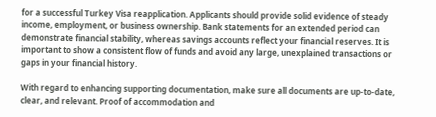for a successful Turkey Visa reapplication. Applicants should provide solid evidence of steady income, employment, or business ownership. Bank statements for an extended period can demonstrate financial stability, whereas savings accounts reflect your financial reserves. It is important to show a consistent flow of funds and avoid any large, unexplained transactions or gaps in your financial history.

With regard to enhancing supporting documentation, make sure all documents are up-to-date, clear, and relevant. Proof of accommodation and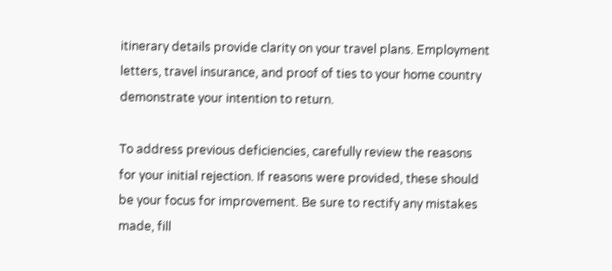itinerary details provide clarity on your travel plans. Employment letters, travel insurance, and proof of ties to your home country demonstrate your intention to return.

To address previous deficiencies, carefully review the reasons for your initial rejection. If reasons were provided, these should be your focus for improvement. Be sure to rectify any mistakes made, fill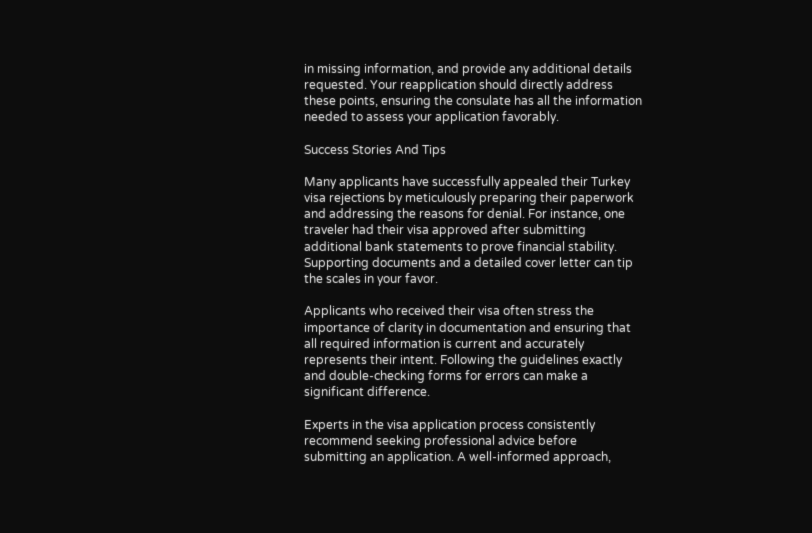in missing information, and provide any additional details requested. Your reapplication should directly address these points, ensuring the consulate has all the information needed to assess your application favorably.

Success Stories And Tips

Many applicants have successfully appealed their Turkey visa rejections by meticulously preparing their paperwork and addressing the reasons for denial. For instance, one traveler had their visa approved after submitting additional bank statements to prove financial stability. Supporting documents and a detailed cover letter can tip the scales in your favor.

Applicants who received their visa often stress the importance of clarity in documentation and ensuring that all required information is current and accurately represents their intent. Following the guidelines exactly and double-checking forms for errors can make a significant difference.

Experts in the visa application process consistently recommend seeking professional advice before submitting an application. A well-informed approach,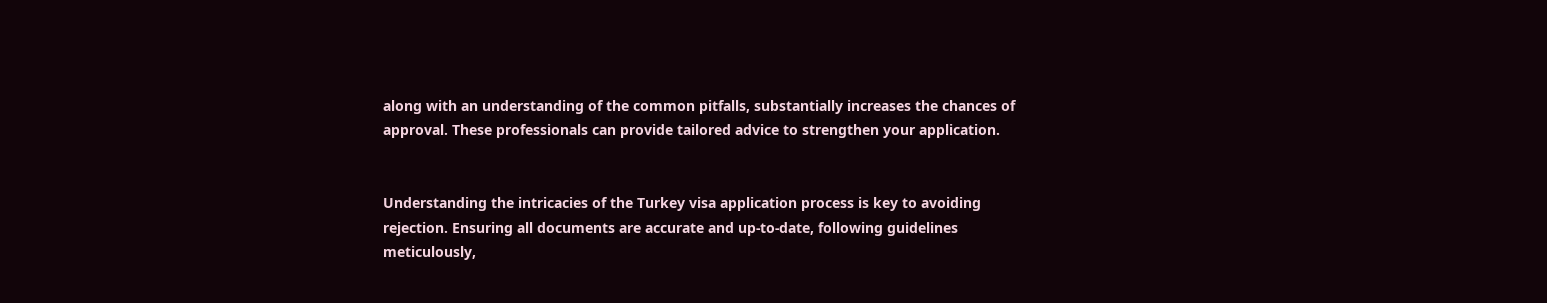along with an understanding of the common pitfalls, substantially increases the chances of approval. These professionals can provide tailored advice to strengthen your application.


Understanding the intricacies of the Turkey visa application process is key to avoiding rejection. Ensuring all documents are accurate and up-to-date, following guidelines meticulously,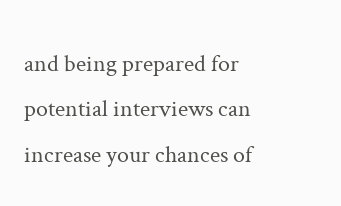and being prepared for potential interviews can increase your chances of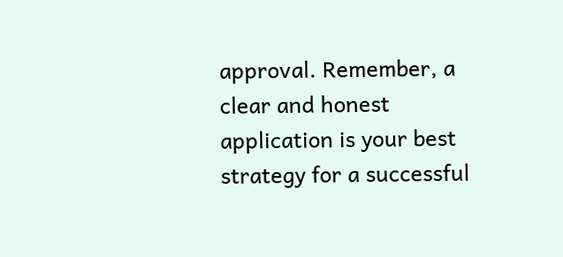approval. Remember, a clear and honest application is your best strategy for a successful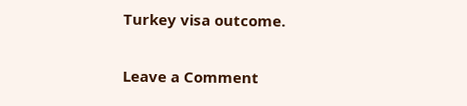Turkey visa outcome.

Leave a Comment